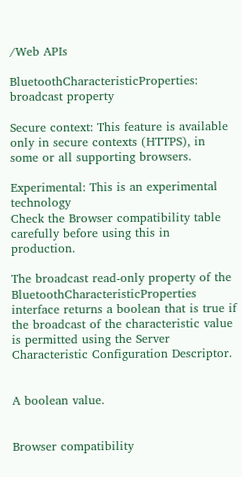/Web APIs

BluetoothCharacteristicProperties: broadcast property

Secure context: This feature is available only in secure contexts (HTTPS), in some or all supporting browsers.

Experimental: This is an experimental technology
Check the Browser compatibility table carefully before using this in production.

The broadcast read-only property of the BluetoothCharacteristicProperties interface returns a boolean that is true if the broadcast of the characteristic value is permitted using the Server Characteristic Configuration Descriptor.


A boolean value.


Browser compatibility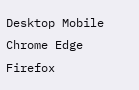Desktop Mobile
Chrome Edge Firefox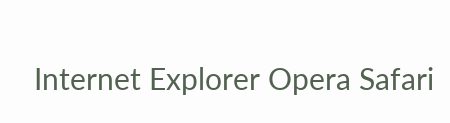Internet Explorer Opera Safari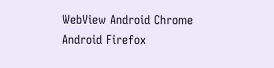WebView Android Chrome Android Firefox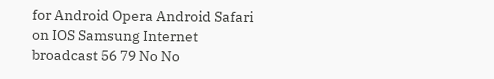for Android Opera Android Safari on IOS Samsung Internet
broadcast 56 79 No No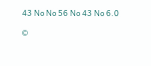43 No No 56 No 43 No 6.0

©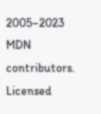2005–2023 MDN contributors.
Licensed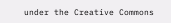under the Creative Commons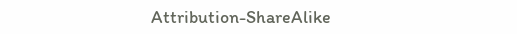Attribution-ShareAlike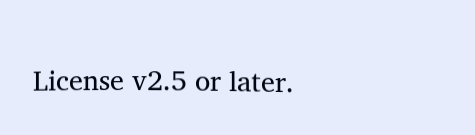License v2.5 or later.